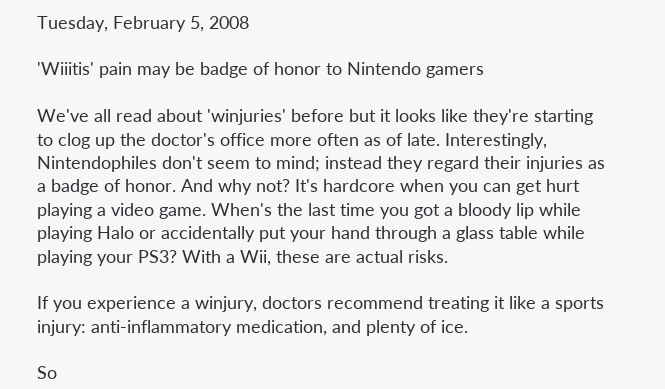Tuesday, February 5, 2008

'Wiiitis' pain may be badge of honor to Nintendo gamers

We've all read about 'winjuries' before but it looks like they're starting to clog up the doctor's office more often as of late. Interestingly, Nintendophiles don't seem to mind; instead they regard their injuries as a badge of honor. And why not? It's hardcore when you can get hurt playing a video game. When's the last time you got a bloody lip while playing Halo or accidentally put your hand through a glass table while playing your PS3? With a Wii, these are actual risks.

If you experience a winjury, doctors recommend treating it like a sports injury: anti-inflammatory medication, and plenty of ice.

So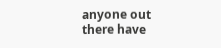anyone out there have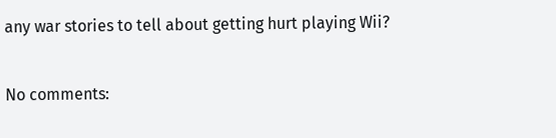any war stories to tell about getting hurt playing Wii?

No comments: